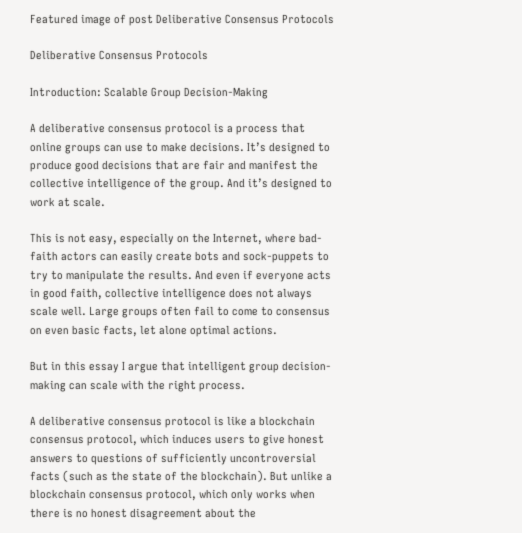Featured image of post Deliberative Consensus Protocols

Deliberative Consensus Protocols

Introduction: Scalable Group Decision-Making

A deliberative consensus protocol is a process that online groups can use to make decisions. It’s designed to produce good decisions that are fair and manifest the collective intelligence of the group. And it’s designed to work at scale.

This is not easy, especially on the Internet, where bad-faith actors can easily create bots and sock-puppets to try to manipulate the results. And even if everyone acts in good faith, collective intelligence does not always scale well. Large groups often fail to come to consensus on even basic facts, let alone optimal actions.

But in this essay I argue that intelligent group decision-making can scale with the right process.

A deliberative consensus protocol is like a blockchain consensus protocol, which induces users to give honest answers to questions of sufficiently uncontroversial facts (such as the state of the blockchain). But unlike a blockchain consensus protocol, which only works when there is no honest disagreement about the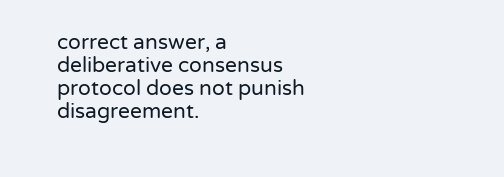correct answer, a deliberative consensus protocol does not punish disagreement.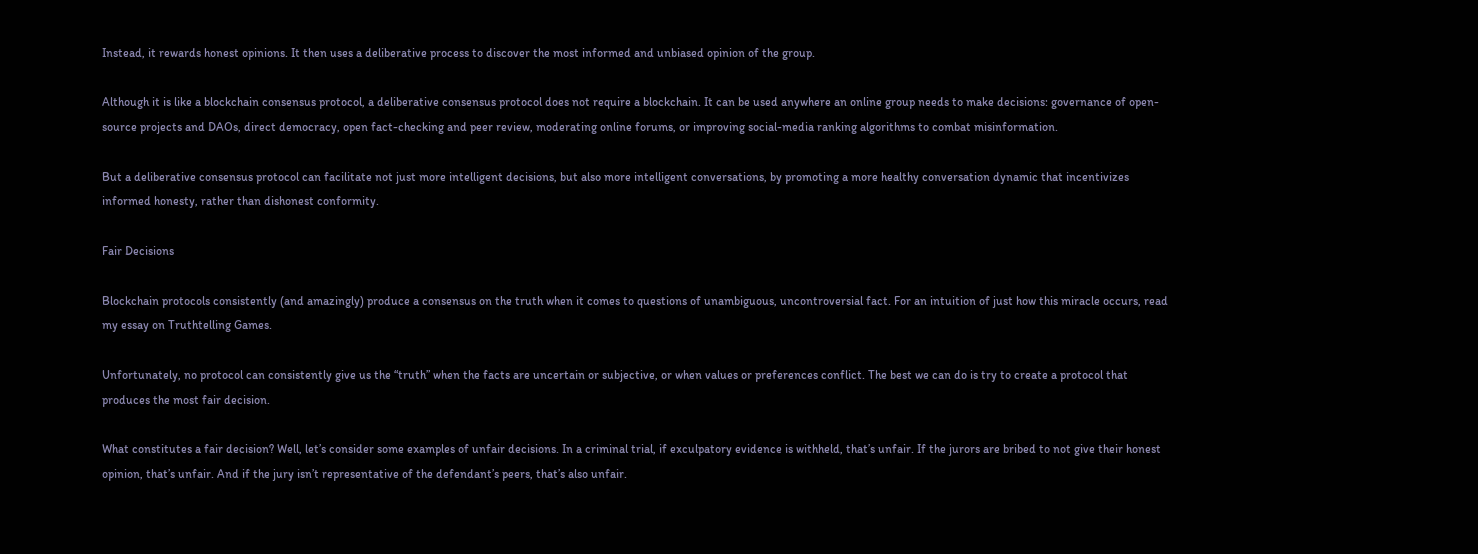Instead, it rewards honest opinions. It then uses a deliberative process to discover the most informed and unbiased opinion of the group.

Although it is like a blockchain consensus protocol, a deliberative consensus protocol does not require a blockchain. It can be used anywhere an online group needs to make decisions: governance of open-source projects and DAOs, direct democracy, open fact-checking and peer review, moderating online forums, or improving social-media ranking algorithms to combat misinformation.

But a deliberative consensus protocol can facilitate not just more intelligent decisions, but also more intelligent conversations, by promoting a more healthy conversation dynamic that incentivizes informed honesty, rather than dishonest conformity.

Fair Decisions

Blockchain protocols consistently (and amazingly) produce a consensus on the truth when it comes to questions of unambiguous, uncontroversial fact. For an intuition of just how this miracle occurs, read my essay on Truthtelling Games.

Unfortunately, no protocol can consistently give us the “truth” when the facts are uncertain or subjective, or when values or preferences conflict. The best we can do is try to create a protocol that produces the most fair decision.

What constitutes a fair decision? Well, let’s consider some examples of unfair decisions. In a criminal trial, if exculpatory evidence is withheld, that’s unfair. If the jurors are bribed to not give their honest opinion, that’s unfair. And if the jury isn’t representative of the defendant’s peers, that’s also unfair.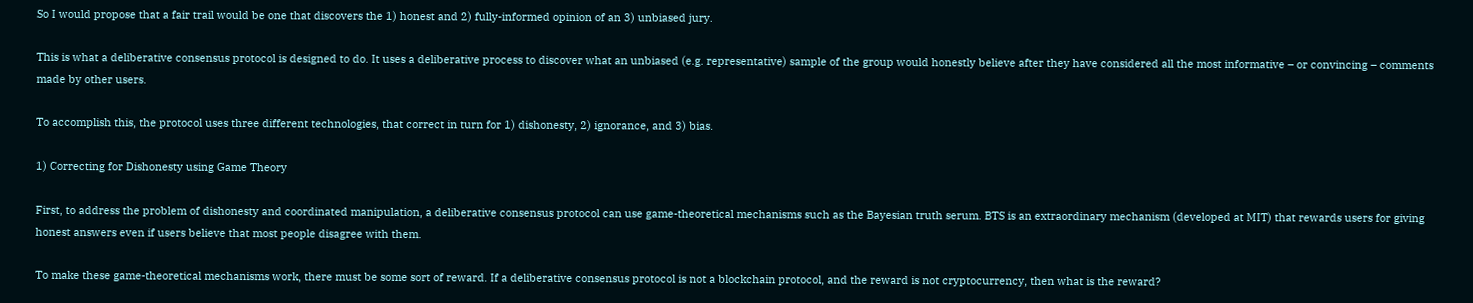So I would propose that a fair trail would be one that discovers the 1) honest and 2) fully-informed opinion of an 3) unbiased jury.

This is what a deliberative consensus protocol is designed to do. It uses a deliberative process to discover what an unbiased (e.g. representative) sample of the group would honestly believe after they have considered all the most informative – or convincing – comments made by other users.

To accomplish this, the protocol uses three different technologies, that correct in turn for 1) dishonesty, 2) ignorance, and 3) bias.

1) Correcting for Dishonesty using Game Theory

First, to address the problem of dishonesty and coordinated manipulation, a deliberative consensus protocol can use game-theoretical mechanisms such as the Bayesian truth serum. BTS is an extraordinary mechanism (developed at MIT) that rewards users for giving honest answers even if users believe that most people disagree with them.

To make these game-theoretical mechanisms work, there must be some sort of reward. If a deliberative consensus protocol is not a blockchain protocol, and the reward is not cryptocurrency, then what is the reward?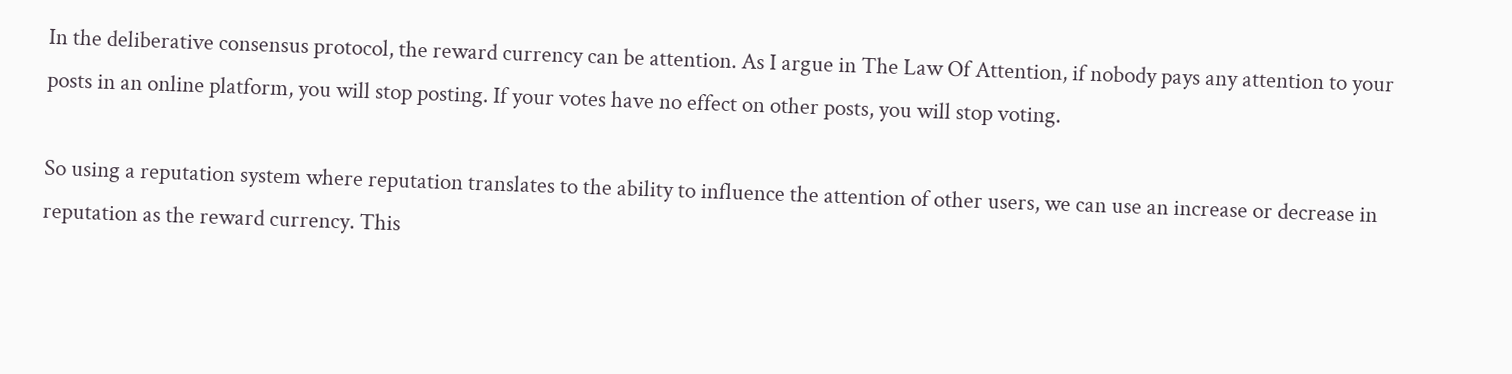In the deliberative consensus protocol, the reward currency can be attention. As I argue in The Law Of Attention, if nobody pays any attention to your posts in an online platform, you will stop posting. If your votes have no effect on other posts, you will stop voting.

So using a reputation system where reputation translates to the ability to influence the attention of other users, we can use an increase or decrease in reputation as the reward currency. This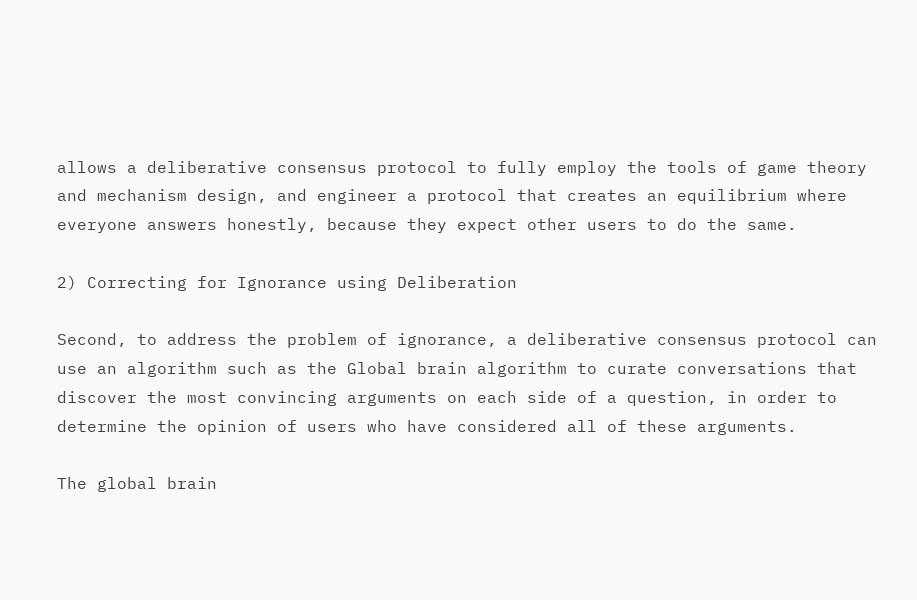allows a deliberative consensus protocol to fully employ the tools of game theory and mechanism design, and engineer a protocol that creates an equilibrium where everyone answers honestly, because they expect other users to do the same.

2) Correcting for Ignorance using Deliberation

Second, to address the problem of ignorance, a deliberative consensus protocol can use an algorithm such as the Global brain algorithm to curate conversations that discover the most convincing arguments on each side of a question, in order to determine the opinion of users who have considered all of these arguments.

The global brain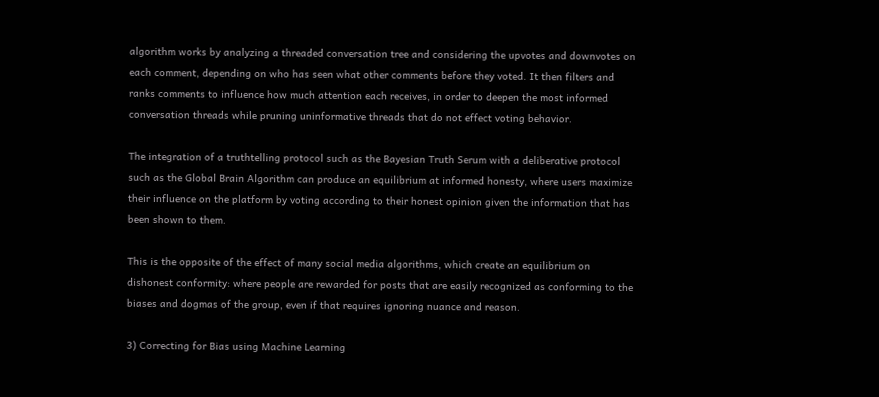algorithm works by analyzing a threaded conversation tree and considering the upvotes and downvotes on each comment, depending on who has seen what other comments before they voted. It then filters and ranks comments to influence how much attention each receives, in order to deepen the most informed conversation threads while pruning uninformative threads that do not effect voting behavior.

The integration of a truthtelling protocol such as the Bayesian Truth Serum with a deliberative protocol such as the Global Brain Algorithm can produce an equilibrium at informed honesty, where users maximize their influence on the platform by voting according to their honest opinion given the information that has been shown to them.

This is the opposite of the effect of many social media algorithms, which create an equilibrium on dishonest conformity: where people are rewarded for posts that are easily recognized as conforming to the biases and dogmas of the group, even if that requires ignoring nuance and reason.

3) Correcting for Bias using Machine Learning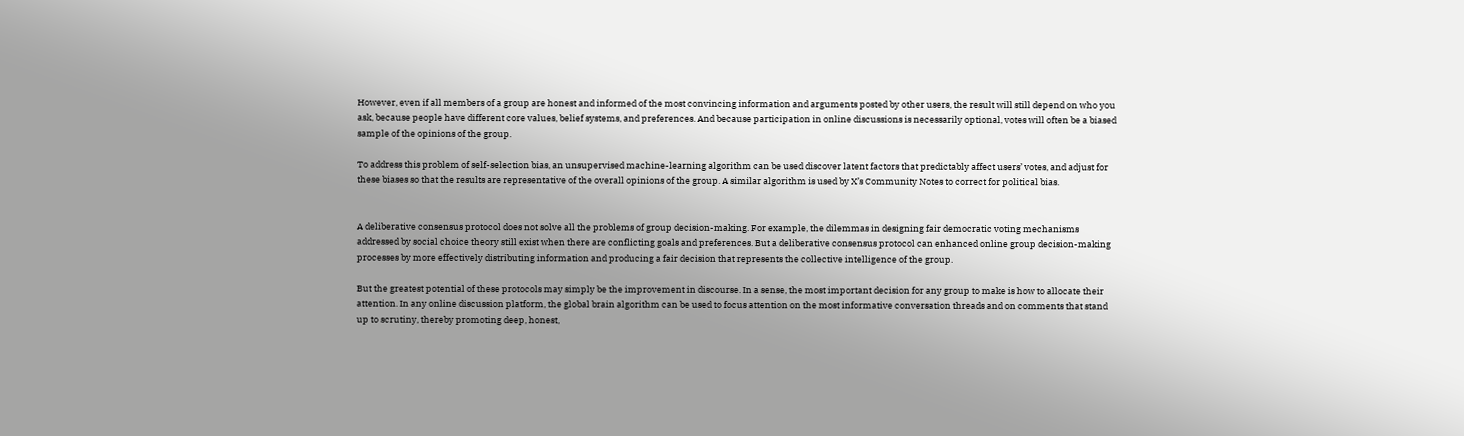However, even if all members of a group are honest and informed of the most convincing information and arguments posted by other users, the result will still depend on who you ask, because people have different core values, belief systems, and preferences. And because participation in online discussions is necessarily optional, votes will often be a biased sample of the opinions of the group.

To address this problem of self-selection bias, an unsupervised machine-learning algorithm can be used discover latent factors that predictably affect users’ votes, and adjust for these biases so that the results are representative of the overall opinions of the group. A similar algorithm is used by X’s Community Notes to correct for political bias.


A deliberative consensus protocol does not solve all the problems of group decision-making. For example, the dilemmas in designing fair democratic voting mechanisms addressed by social choice theory still exist when there are conflicting goals and preferences. But a deliberative consensus protocol can enhanced online group decision-making processes by more effectively distributing information and producing a fair decision that represents the collective intelligence of the group.

But the greatest potential of these protocols may simply be the improvement in discourse. In a sense, the most important decision for any group to make is how to allocate their attention. In any online discussion platform, the global brain algorithm can be used to focus attention on the most informative conversation threads and on comments that stand up to scrutiny, thereby promoting deep, honest,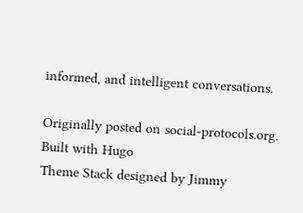informed, and intelligent conversations.

Originally posted on social-protocols.org.
Built with Hugo
Theme Stack designed by Jimmy